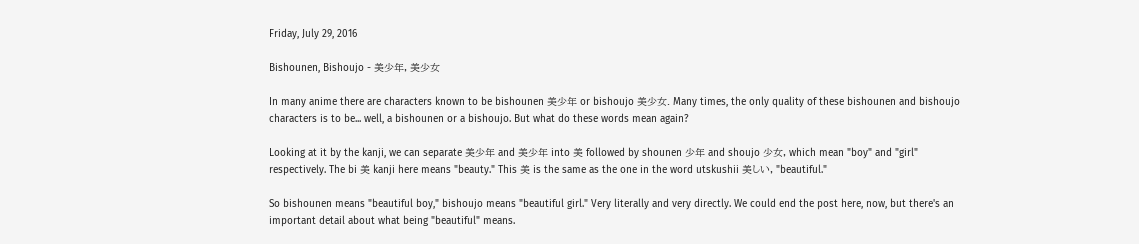Friday, July 29, 2016

Bishounen, Bishoujo - 美少年, 美少女

In many anime there are characters known to be bishounen 美少年 or bishoujo 美少女. Many times, the only quality of these bishounen and bishoujo characters is to be... well, a bishounen or a bishoujo. But what do these words mean again?

Looking at it by the kanji, we can separate 美少年 and 美少年 into 美 followed by shounen 少年 and shoujo 少女, which mean "boy" and "girl" respectively. The bi 美 kanji here means "beauty." This 美 is the same as the one in the word utskushii 美しい, "beautiful."

So bishounen means "beautiful boy," bishoujo means "beautiful girl." Very literally and very directly. We could end the post here, now, but there's an important detail about what being "beautiful" means.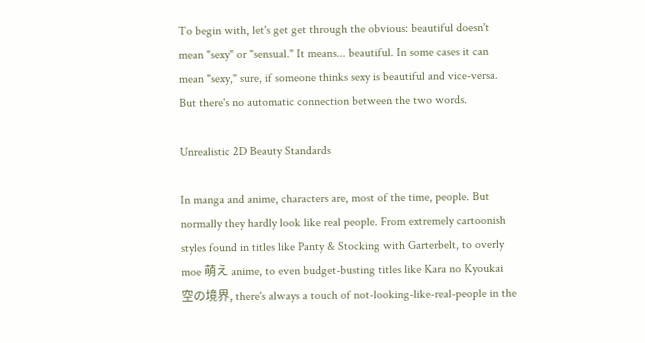To begin with, let's get get through the obvious: beautiful doesn't mean "sexy" or "sensual." It means... beautiful. In some cases it can mean "sexy," sure, if someone thinks sexy is beautiful and vice-versa. But there's no automatic connection between the two words.

Unrealistic 2D Beauty Standards

In manga and anime, characters are, most of the time, people. But normally they hardly look like real people. From extremely cartoonish styles found in titles like Panty & Stocking with Garterbelt, to overly moe 萌え anime, to even budget-busting titles like Kara no Kyoukai 空の境界, there's always a touch of not-looking-like-real-people in the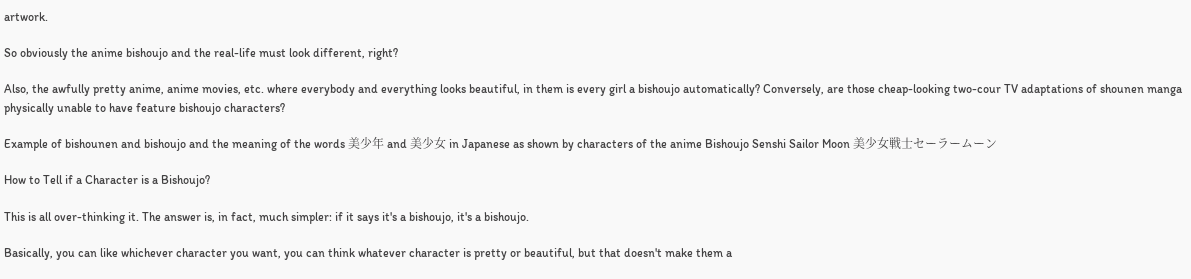artwork.

So obviously the anime bishoujo and the real-life must look different, right?

Also, the awfully pretty anime, anime movies, etc. where everybody and everything looks beautiful, in them is every girl a bishoujo automatically? Conversely, are those cheap-looking two-cour TV adaptations of shounen manga physically unable to have feature bishoujo characters?

Example of bishounen and bishoujo and the meaning of the words 美少年 and 美少女 in Japanese as shown by characters of the anime Bishoujo Senshi Sailor Moon 美少女戦士セーラームーン

How to Tell if a Character is a Bishoujo?

This is all over-thinking it. The answer is, in fact, much simpler: if it says it's a bishoujo, it's a bishoujo.

Basically, you can like whichever character you want, you can think whatever character is pretty or beautiful, but that doesn't make them a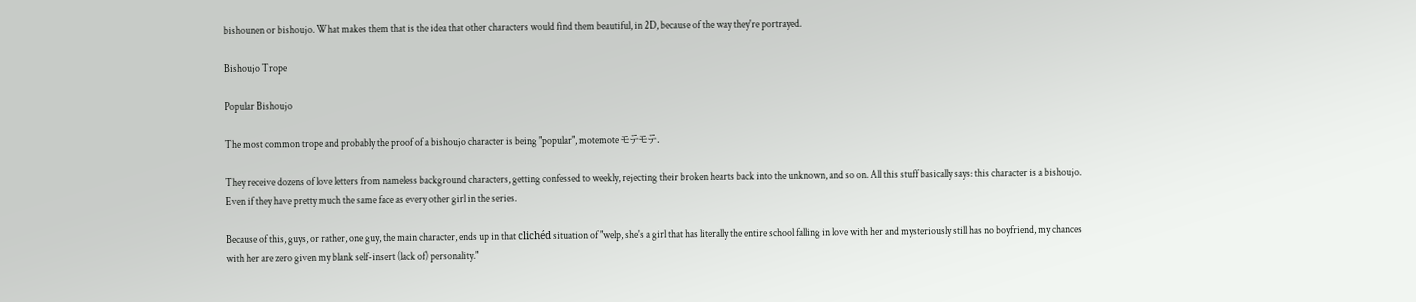bishounen or bishoujo. What makes them that is the idea that other characters would find them beautiful, in 2D, because of the way they're portrayed.

Bishoujo Trope

Popular Bishoujo

The most common trope and probably the proof of a bishoujo character is being "popular", motemote モテモテ.

They receive dozens of love letters from nameless background characters, getting confessed to weekly, rejecting their broken hearts back into the unknown, and so on. All this stuff basically says: this character is a bishoujo. Even if they have pretty much the same face as every other girl in the series.

Because of this, guys, or rather, one guy, the main character, ends up in that clichéd situation of "welp, she's a girl that has literally the entire school falling in love with her and mysteriously still has no boyfriend, my chances with her are zero given my blank self-insert (lack of) personality."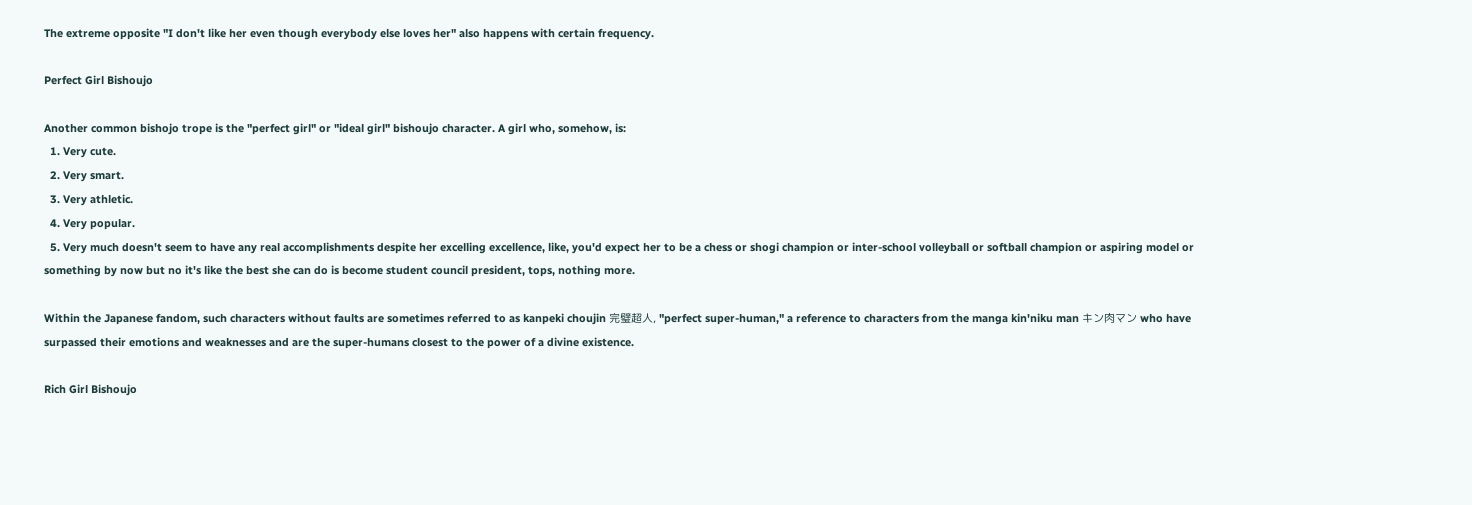The extreme opposite "I don't like her even though everybody else loves her" also happens with certain frequency.

Perfect Girl Bishoujo

Another common bishojo trope is the "perfect girl" or "ideal girl" bishoujo character. A girl who, somehow, is:
  1. Very cute.
  2. Very smart.
  3. Very athletic.
  4. Very popular.
  5. Very much doesn't seem to have any real accomplishments despite her excelling excellence, like, you'd expect her to be a chess or shogi champion or inter-school volleyball or softball champion or aspiring model or something by now but no it's like the best she can do is become student council president, tops, nothing more.

Within the Japanese fandom, such characters without faults are sometimes referred to as kanpeki choujin 完璧超人, "perfect super-human," a reference to characters from the manga kin'niku man キン肉マン who have surpassed their emotions and weaknesses and are the super-humans closest to the power of a divine existence.

Rich Girl Bishoujo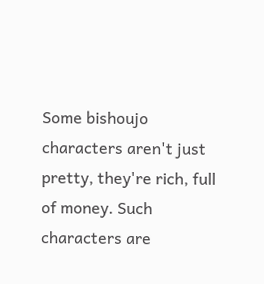Some bishoujo characters aren't just pretty, they're rich, full of money. Such characters are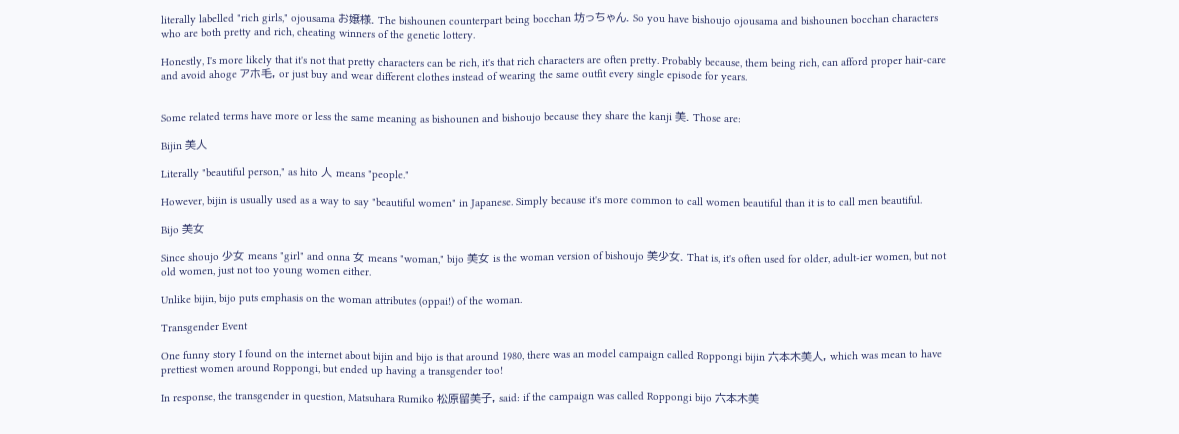literally labelled "rich girls," ojousama お嬢様. The bishounen counterpart being bocchan 坊っちゃん. So you have bishoujo ojousama and bishounen bocchan characters who are both pretty and rich, cheating winners of the genetic lottery.

Honestly, I's more likely that it's not that pretty characters can be rich, it's that rich characters are often pretty. Probably because, them being rich, can afford proper hair-care and avoid ahoge アホ毛, or just buy and wear different clothes instead of wearing the same outfit every single episode for years.


Some related terms have more or less the same meaning as bishounen and bishoujo because they share the kanji 美. Those are:

Bijin 美人

Literally "beautiful person," as hito 人 means "people."

However, bijin is usually used as a way to say "beautiful women" in Japanese. Simply because it's more common to call women beautiful than it is to call men beautiful.

Bijo 美女

Since shoujo 少女 means "girl" and onna 女 means "woman," bijo 美女 is the woman version of bishoujo 美少女. That is, it's often used for older, adult-ier women, but not old women, just not too young women either.

Unlike bijin, bijo puts emphasis on the woman attributes (oppai!) of the woman.

Transgender Event

One funny story I found on the internet about bijin and bijo is that around 1980, there was an model campaign called Roppongi bijin 六本木美人, which was mean to have prettiest women around Roppongi, but ended up having a transgender too!

In response, the transgender in question, Matsuhara Rumiko 松原留美子, said: if the campaign was called Roppongi bijo 六本木美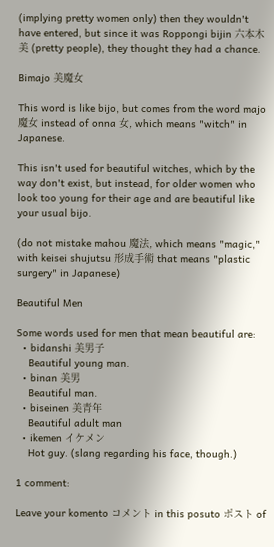(implying pretty women only) then they wouldn't have entered, but since it was Roppongi bijin 六本木美 (pretty people), they thought they had a chance.

Bimajo 美魔女

This word is like bijo, but comes from the word majo 魔女 instead of onna 女, which means "witch" in Japanese.

This isn't used for beautiful witches, which by the way don't exist, but instead, for older women who look too young for their age and are beautiful like your usual bijo.

(do not mistake mahou 魔法, which means "magic," with keisei shujutsu 形成手術 that means "plastic surgery" in Japanese)

Beautiful Men

Some words used for men that mean beautiful are:
  • bidanshi 美男子
    Beautiful young man.
  • binan 美男
    Beautiful man.
  • biseinen 美青年
    Beautiful adult man
  • ikemen イケメン
    Hot guy. (slang regarding his face, though.)

1 comment:

Leave your komento コメント in this posuto ポスト of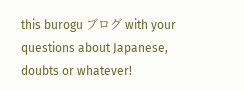this burogu ブログ with your questions about Japanese, doubts or whatever!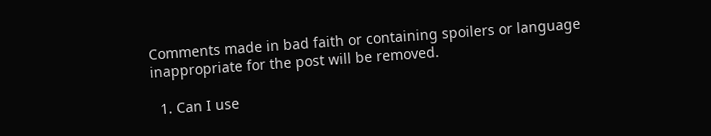Comments made in bad faith or containing spoilers or language inappropriate for the post will be removed.

  1. Can I use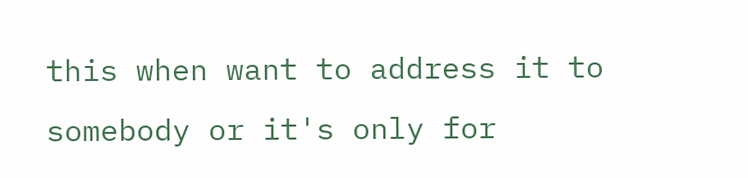this when want to address it to somebody or it's only for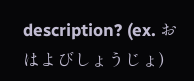description? (ex. おはよびしょうじょ)